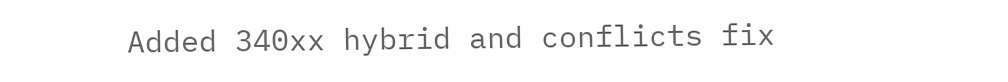Added 340xx hybrid and conflicts fix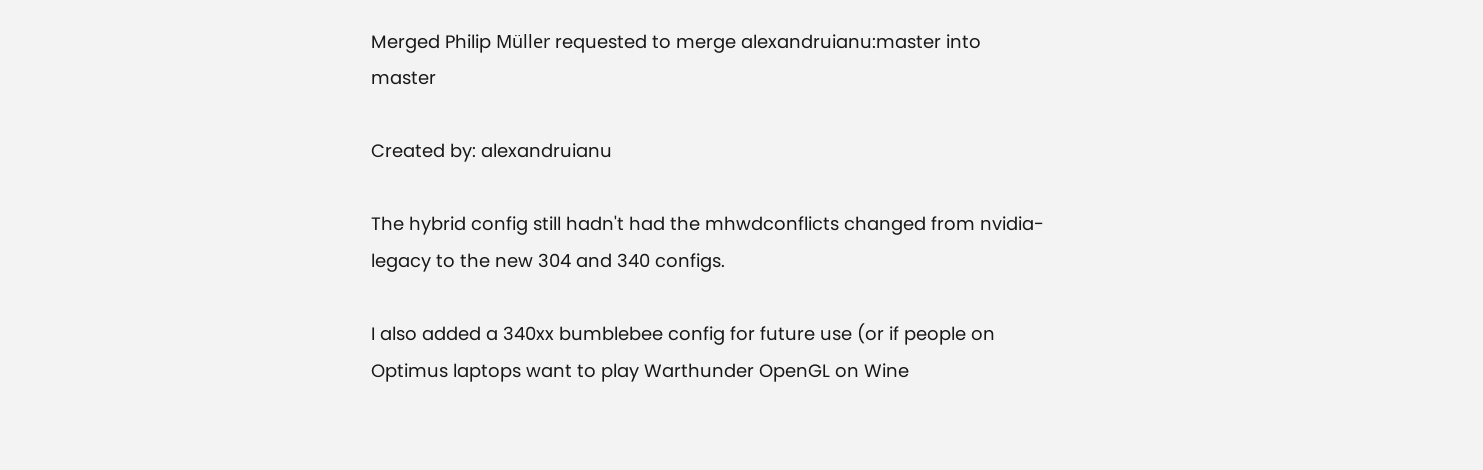Merged Philip Müller requested to merge alexandruianu:master into master

Created by: alexandruianu

The hybrid config still hadn't had the mhwdconflicts changed from nvidia-legacy to the new 304 and 340 configs.

I also added a 340xx bumblebee config for future use (or if people on Optimus laptops want to play Warthunder OpenGL on Wine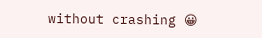without crashing 😀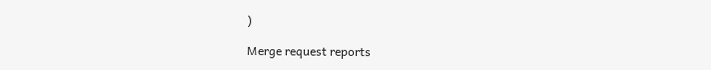)

Merge request reports